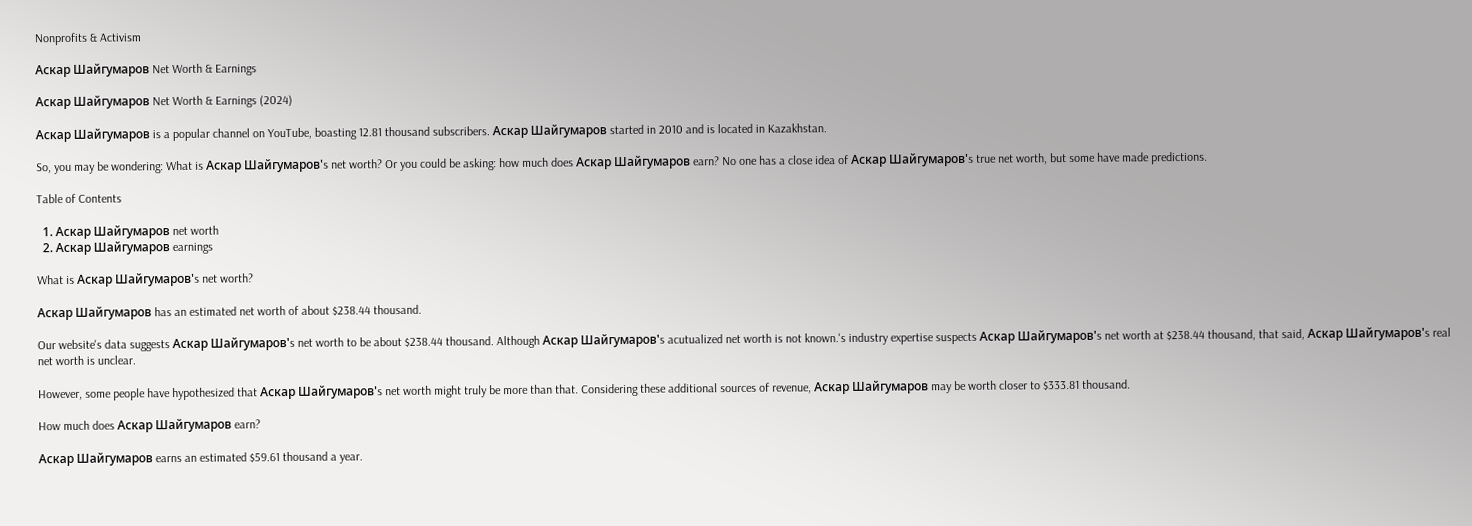Nonprofits & Activism

Аскар Шайгумаров Net Worth & Earnings

Аскар Шайгумаров Net Worth & Earnings (2024)

Аскар Шайгумаров is a popular channel on YouTube, boasting 12.81 thousand subscribers. Аскар Шайгумаров started in 2010 and is located in Kazakhstan.

So, you may be wondering: What is Аскар Шайгумаров's net worth? Or you could be asking: how much does Аскар Шайгумаров earn? No one has a close idea of Аскар Шайгумаров's true net worth, but some have made predictions.

Table of Contents

  1. Аскар Шайгумаров net worth
  2. Аскар Шайгумаров earnings

What is Аскар Шайгумаров's net worth?

Аскар Шайгумаров has an estimated net worth of about $238.44 thousand.

Our website's data suggests Аскар Шайгумаров's net worth to be about $238.44 thousand. Although Аскар Шайгумаров's acutualized net worth is not known.'s industry expertise suspects Аскар Шайгумаров's net worth at $238.44 thousand, that said, Аскар Шайгумаров's real net worth is unclear.

However, some people have hypothesized that Аскар Шайгумаров's net worth might truly be more than that. Considering these additional sources of revenue, Аскар Шайгумаров may be worth closer to $333.81 thousand.

How much does Аскар Шайгумаров earn?

Аскар Шайгумаров earns an estimated $59.61 thousand a year.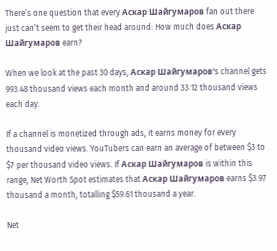There’s one question that every Аскар Шайгумаров fan out there just can’t seem to get their head around: How much does Аскар Шайгумаров earn?

When we look at the past 30 days, Аскар Шайгумаров's channel gets 993.48 thousand views each month and around 33.12 thousand views each day.

If a channel is monetized through ads, it earns money for every thousand video views. YouTubers can earn an average of between $3 to $7 per thousand video views. If Аскар Шайгумаров is within this range, Net Worth Spot estimates that Аскар Шайгумаров earns $3.97 thousand a month, totalling $59.61 thousand a year.

Net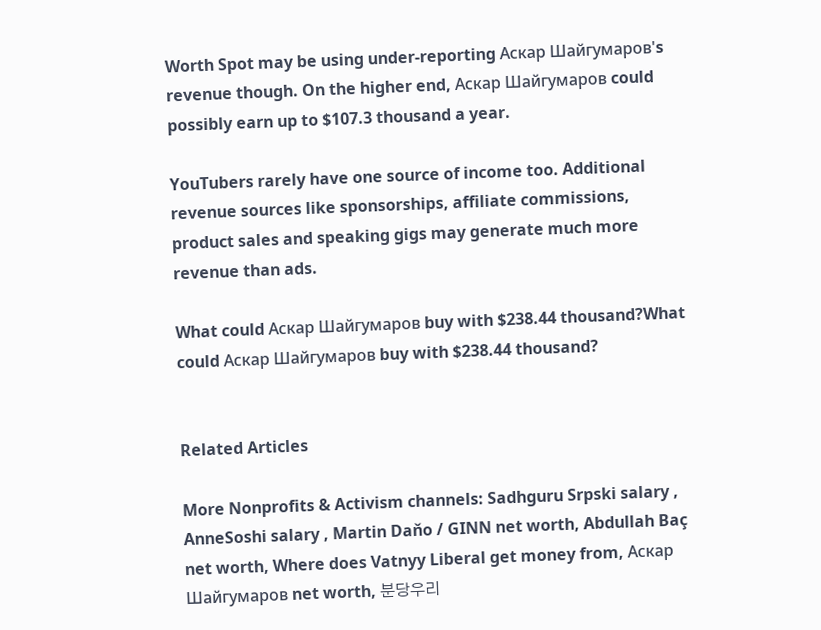Worth Spot may be using under-reporting Аскар Шайгумаров's revenue though. On the higher end, Аскар Шайгумаров could possibly earn up to $107.3 thousand a year.

YouTubers rarely have one source of income too. Additional revenue sources like sponsorships, affiliate commissions, product sales and speaking gigs may generate much more revenue than ads.

What could Аскар Шайгумаров buy with $238.44 thousand?What could Аскар Шайгумаров buy with $238.44 thousand?


Related Articles

More Nonprofits & Activism channels: Sadhguru Srpski salary , AnneSoshi salary , Martin Daňo / GINN net worth, Abdullah Baç net worth, Where does Vatnyy Liberal get money from, Аскар Шайгумаров net worth, 분당우리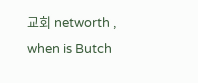교회 networth , when is Butch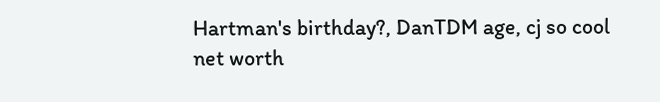Hartman's birthday?, DanTDM age, cj so cool net worth